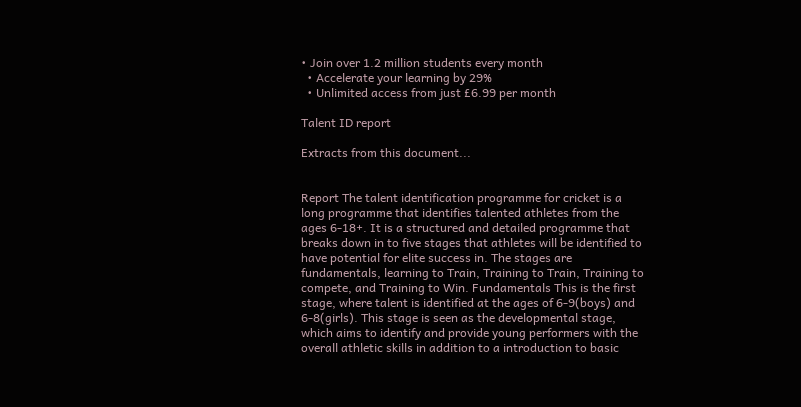• Join over 1.2 million students every month
  • Accelerate your learning by 29%
  • Unlimited access from just £6.99 per month

Talent ID report

Extracts from this document...


Report The talent identification programme for cricket is a long programme that identifies talented athletes from the ages 6-18+. It is a structured and detailed programme that breaks down in to five stages that athletes will be identified to have potential for elite success in. The stages are fundamentals, learning to Train, Training to Train, Training to compete, and Training to Win. Fundamentals This is the first stage, where talent is identified at the ages of 6-9(boys) and 6-8(girls). This stage is seen as the developmental stage, which aims to identify and provide young performers with the overall athletic skills in addition to a introduction to basic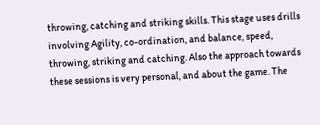throwing, catching and striking skills. This stage uses drills involving Agility, co-ordination, and balance, speed, throwing, striking and catching. Also the approach towards these sessions is very personal, and about the game. The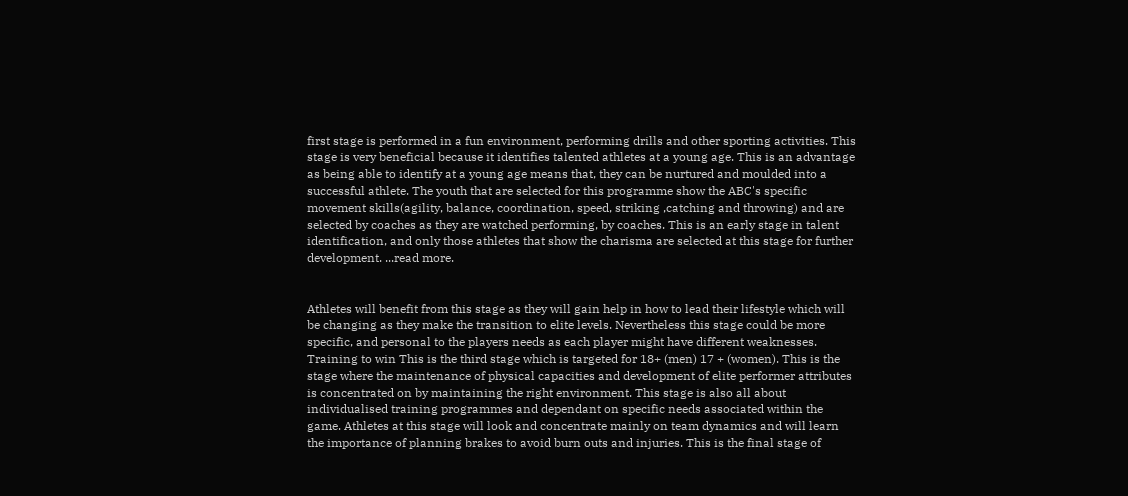first stage is performed in a fun environment, performing drills and other sporting activities. This stage is very beneficial because it identifies talented athletes at a young age. This is an advantage as being able to identify at a young age means that, they can be nurtured and moulded into a successful athlete. The youth that are selected for this programme show the ABC's specific movement skills(agility, balance, coordination, speed, striking ,catching and throwing) and are selected by coaches as they are watched performing, by coaches. This is an early stage in talent identification, and only those athletes that show the charisma are selected at this stage for further development. ...read more.


Athletes will benefit from this stage as they will gain help in how to lead their lifestyle which will be changing as they make the transition to elite levels. Nevertheless this stage could be more specific, and personal to the players needs as each player might have different weaknesses. Training to win This is the third stage which is targeted for 18+ (men) 17 + (women). This is the stage where the maintenance of physical capacities and development of elite performer attributes is concentrated on by maintaining the right environment. This stage is also all about individualised training programmes and dependant on specific needs associated within the game. Athletes at this stage will look and concentrate mainly on team dynamics and will learn the importance of planning brakes to avoid burn outs and injuries. This is the final stage of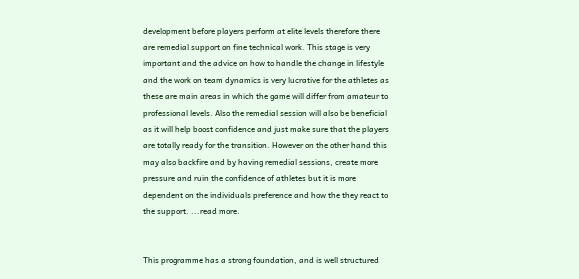development before players perform at elite levels therefore there are remedial support on fine technical work. This stage is very important and the advice on how to handle the change in lifestyle and the work on team dynamics is very lucrative for the athletes as these are main areas in which the game will differ from amateur to professional levels. Also the remedial session will also be beneficial as it will help boost confidence and just make sure that the players are totally ready for the transition. However on the other hand this may also backfire and by having remedial sessions, create more pressure and ruin the confidence of athletes but it is more dependent on the individuals preference and how the they react to the support. ...read more.


This programme has a strong foundation, and is well structured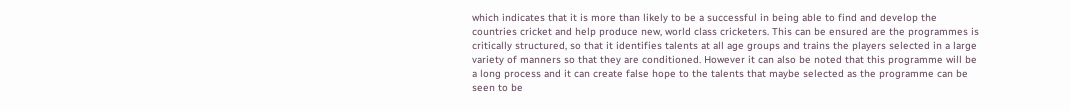which indicates that it is more than likely to be a successful in being able to find and develop the countries cricket and help produce new, world class cricketers. This can be ensured are the programmes is critically structured, so that it identifies talents at all age groups and trains the players selected in a large variety of manners so that they are conditioned. However it can also be noted that this programme will be a long process and it can create false hope to the talents that maybe selected as the programme can be seen to be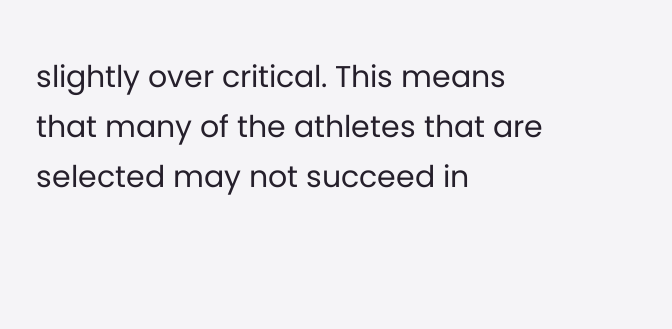slightly over critical. This means that many of the athletes that are selected may not succeed in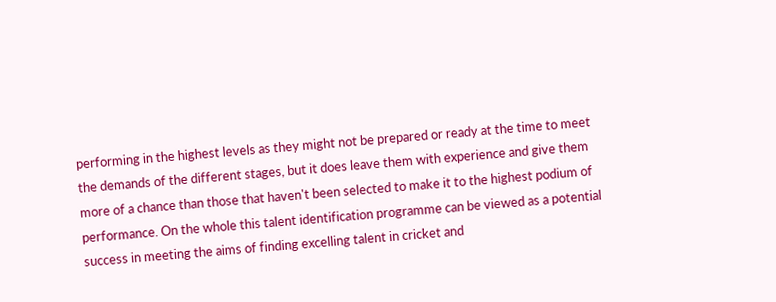performing in the highest levels as they might not be prepared or ready at the time to meet the demands of the different stages, but it does leave them with experience and give them more of a chance than those that haven't been selected to make it to the highest podium of performance. On the whole this talent identification programme can be viewed as a potential success in meeting the aims of finding excelling talent in cricket and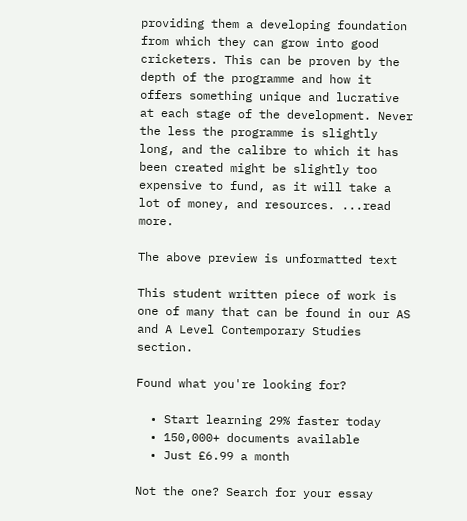providing them a developing foundation from which they can grow into good cricketers. This can be proven by the depth of the programme and how it offers something unique and lucrative at each stage of the development. Never the less the programme is slightly long, and the calibre to which it has been created might be slightly too expensive to fund, as it will take a lot of money, and resources. ...read more.

The above preview is unformatted text

This student written piece of work is one of many that can be found in our AS and A Level Contemporary Studies section.

Found what you're looking for?

  • Start learning 29% faster today
  • 150,000+ documents available
  • Just £6.99 a month

Not the one? Search for your essay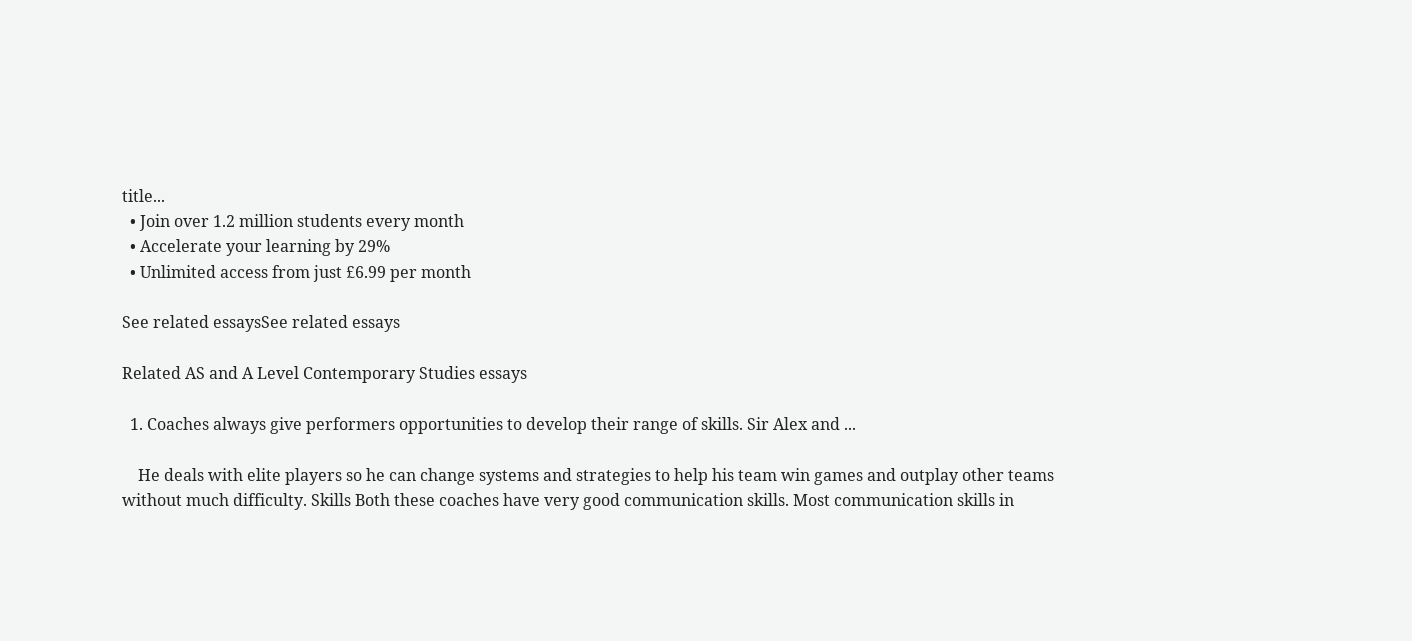title...
  • Join over 1.2 million students every month
  • Accelerate your learning by 29%
  • Unlimited access from just £6.99 per month

See related essaysSee related essays

Related AS and A Level Contemporary Studies essays

  1. Coaches always give performers opportunities to develop their range of skills. Sir Alex and ...

    He deals with elite players so he can change systems and strategies to help his team win games and outplay other teams without much difficulty. Skills Both these coaches have very good communication skills. Most communication skills in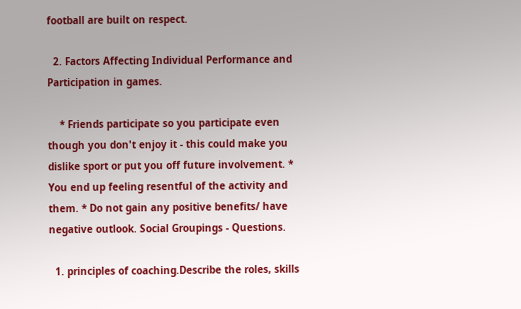football are built on respect.

  2. Factors Affecting Individual Performance and Participation in games.

    * Friends participate so you participate even though you don't enjoy it - this could make you dislike sport or put you off future involvement. * You end up feeling resentful of the activity and them. * Do not gain any positive benefits/ have negative outlook. Social Groupings - Questions.

  1. principles of coaching.Describe the roles, skills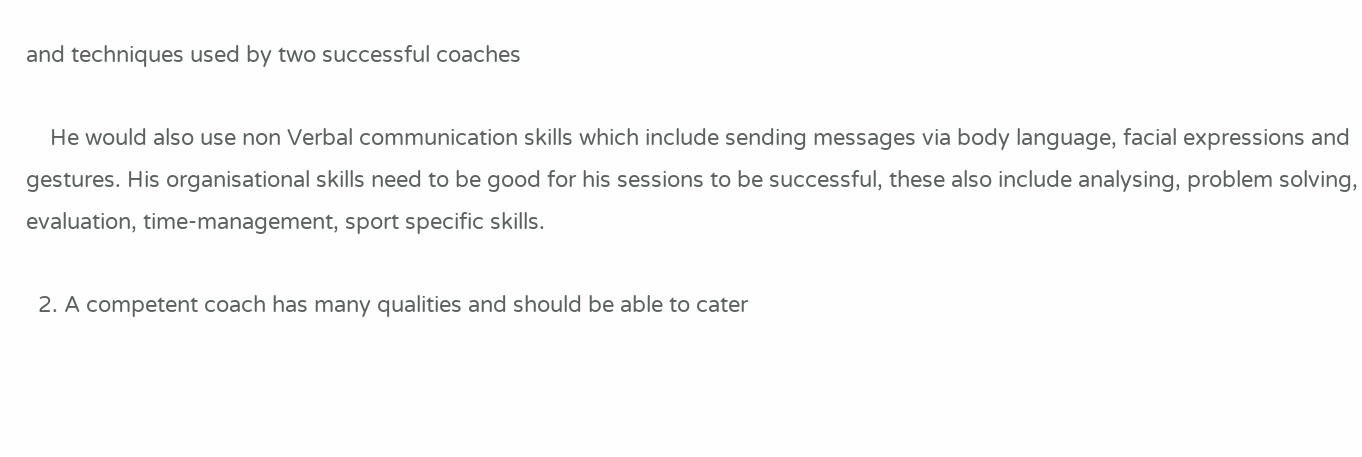and techniques used by two successful coaches

    He would also use non Verbal communication skills which include sending messages via body language, facial expressions and gestures. His organisational skills need to be good for his sessions to be successful, these also include analysing, problem solving, evaluation, time-management, sport specific skills.

  2. A competent coach has many qualities and should be able to cater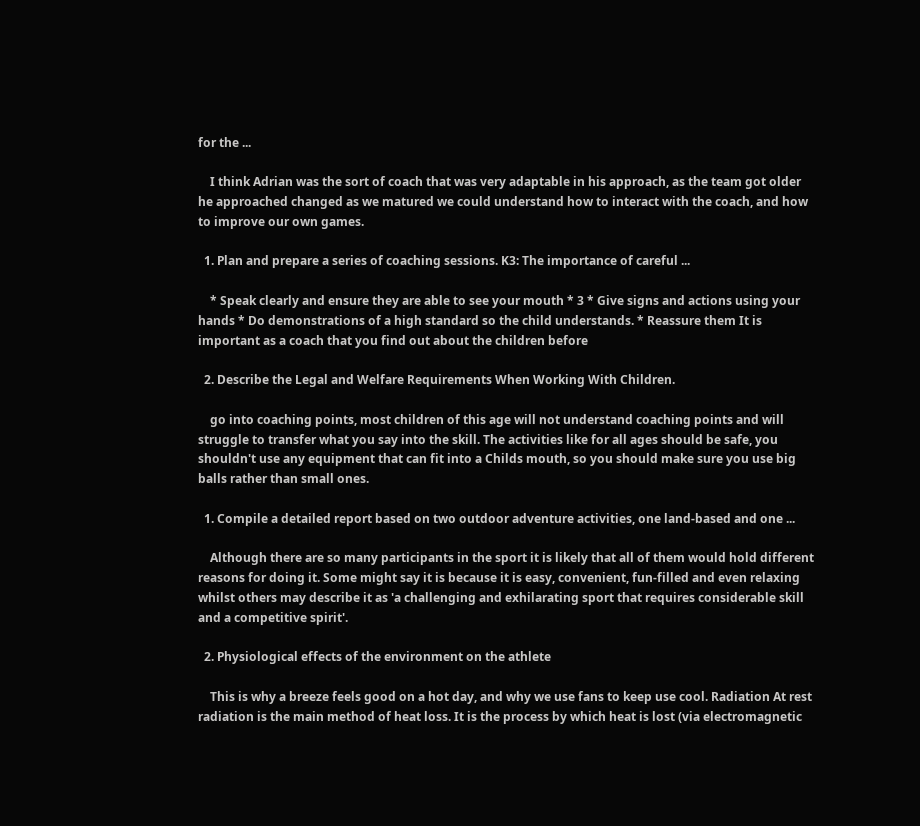for the ...

    I think Adrian was the sort of coach that was very adaptable in his approach, as the team got older he approached changed as we matured we could understand how to interact with the coach, and how to improve our own games.

  1. Plan and prepare a series of coaching sessions. K3: The importance of careful ...

    * Speak clearly and ensure they are able to see your mouth * 3 * Give signs and actions using your hands * Do demonstrations of a high standard so the child understands. * Reassure them It is important as a coach that you find out about the children before

  2. Describe the Legal and Welfare Requirements When Working With Children.

    go into coaching points, most children of this age will not understand coaching points and will struggle to transfer what you say into the skill. The activities like for all ages should be safe, you shouldn't use any equipment that can fit into a Childs mouth, so you should make sure you use big balls rather than small ones.

  1. Compile a detailed report based on two outdoor adventure activities, one land-based and one ...

    Although there are so many participants in the sport it is likely that all of them would hold different reasons for doing it. Some might say it is because it is easy, convenient, fun-filled and even relaxing whilst others may describe it as 'a challenging and exhilarating sport that requires considerable skill and a competitive spirit'.

  2. Physiological effects of the environment on the athlete

    This is why a breeze feels good on a hot day, and why we use fans to keep use cool. Radiation At rest radiation is the main method of heat loss. It is the process by which heat is lost (via electromagnetic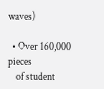waves)

  • Over 160,000 pieces
    of student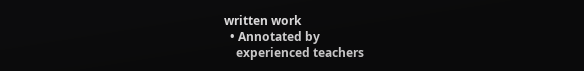written work
  • Annotated by
    experienced teachers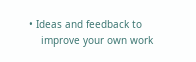• Ideas and feedback to
    improve your own work